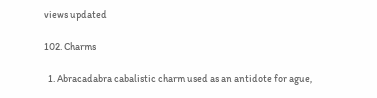views updated

102. Charms

  1. Abracadabra cabalistic charm used as an antidote for ague,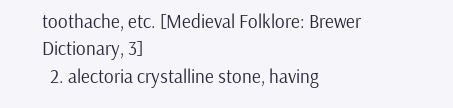toothache, etc. [Medieval Folklore: Brewer Dictionary, 3]
  2. alectoria crystalline stone, having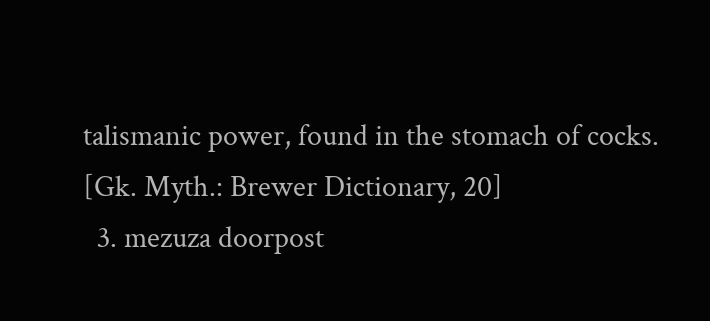talismanic power, found in the stomach of cocks. [Gk. Myth.: Brewer Dictionary, 20]
  3. mezuza doorpost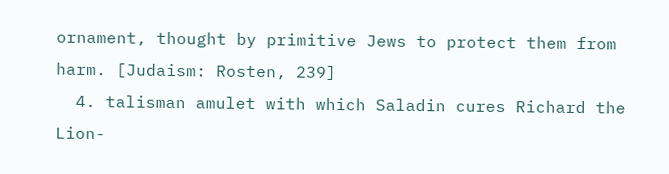ornament, thought by primitive Jews to protect them from harm. [Judaism: Rosten, 239]
  4. talisman amulet with which Saladin cures Richard the Lion-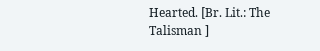Hearted. [Br. Lit.: The Talisman ]